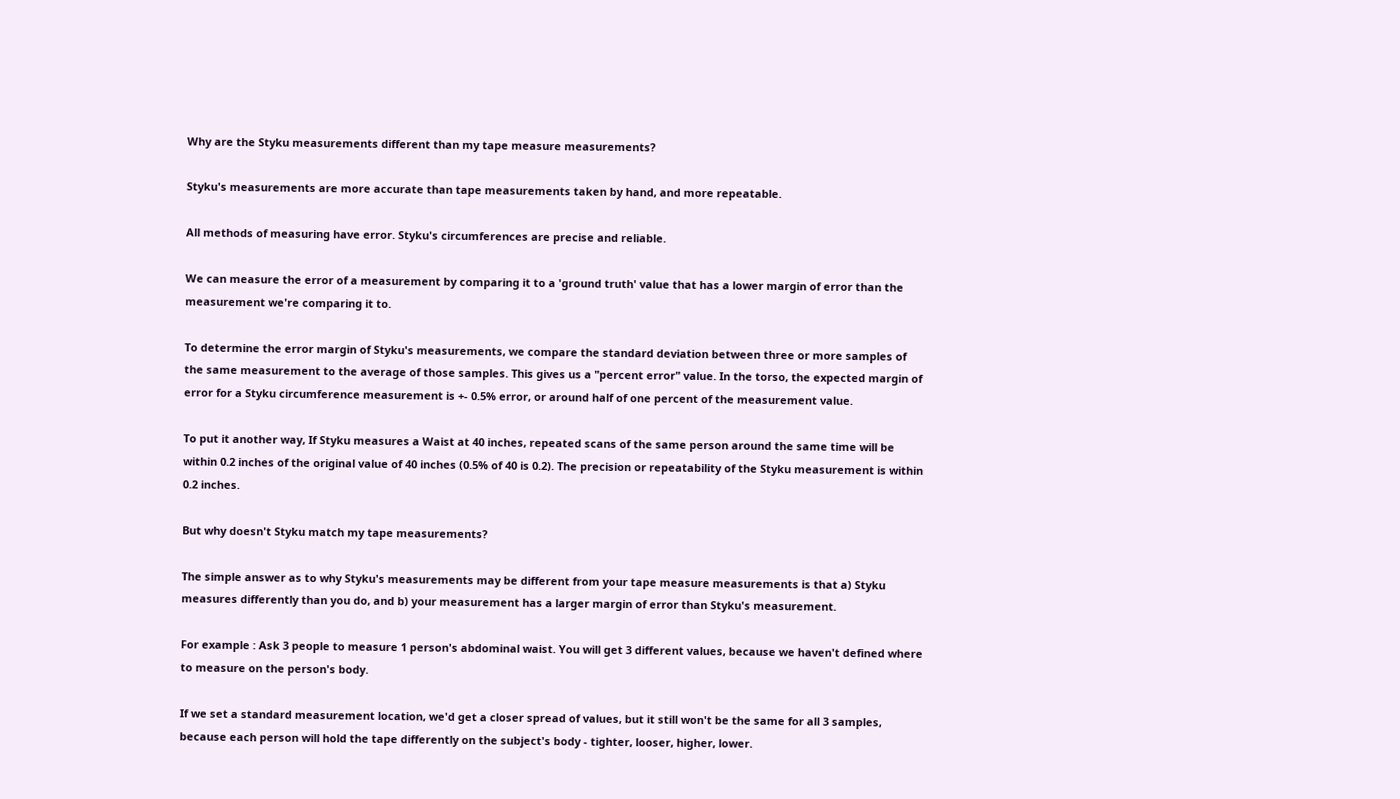Why are the Styku measurements different than my tape measure measurements?

Styku's measurements are more accurate than tape measurements taken by hand, and more repeatable.

All methods of measuring have error. Styku's circumferences are precise and reliable.

We can measure the error of a measurement by comparing it to a 'ground truth' value that has a lower margin of error than the measurement we're comparing it to.

To determine the error margin of Styku's measurements, we compare the standard deviation between three or more samples of the same measurement to the average of those samples. This gives us a "percent error" value. In the torso, the expected margin of error for a Styku circumference measurement is +- 0.5% error, or around half of one percent of the measurement value.

To put it another way, If Styku measures a Waist at 40 inches, repeated scans of the same person around the same time will be within 0.2 inches of the original value of 40 inches (0.5% of 40 is 0.2). The precision or repeatability of the Styku measurement is within 0.2 inches.

But why doesn't Styku match my tape measurements?

The simple answer as to why Styku's measurements may be different from your tape measure measurements is that a) Styku measures differently than you do, and b) your measurement has a larger margin of error than Styku's measurement.

For example : Ask 3 people to measure 1 person's abdominal waist. You will get 3 different values, because we haven't defined where to measure on the person's body.

If we set a standard measurement location, we'd get a closer spread of values, but it still won't be the same for all 3 samples, because each person will hold the tape differently on the subject's body - tighter, looser, higher, lower.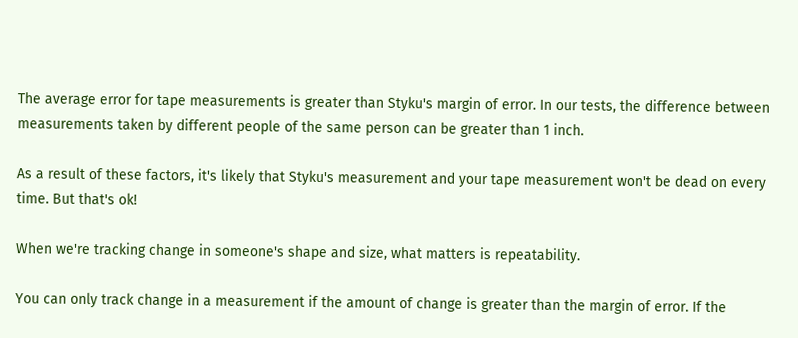The average error for tape measurements is greater than Styku's margin of error. In our tests, the difference between measurements taken by different people of the same person can be greater than 1 inch.

As a result of these factors, it's likely that Styku's measurement and your tape measurement won't be dead on every time. But that's ok!

When we're tracking change in someone's shape and size, what matters is repeatability.

You can only track change in a measurement if the amount of change is greater than the margin of error. If the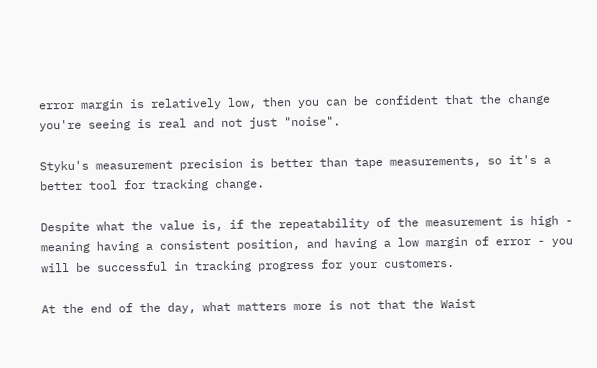error margin is relatively low, then you can be confident that the change you're seeing is real and not just "noise".

Styku's measurement precision is better than tape measurements, so it's a better tool for tracking change.

Despite what the value is, if the repeatability of the measurement is high - meaning having a consistent position, and having a low margin of error - you will be successful in tracking progress for your customers.

At the end of the day, what matters more is not that the Waist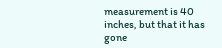measurement is 40 inches, but that it has gone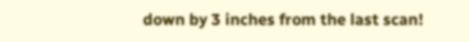down by 3 inches from the last scan!